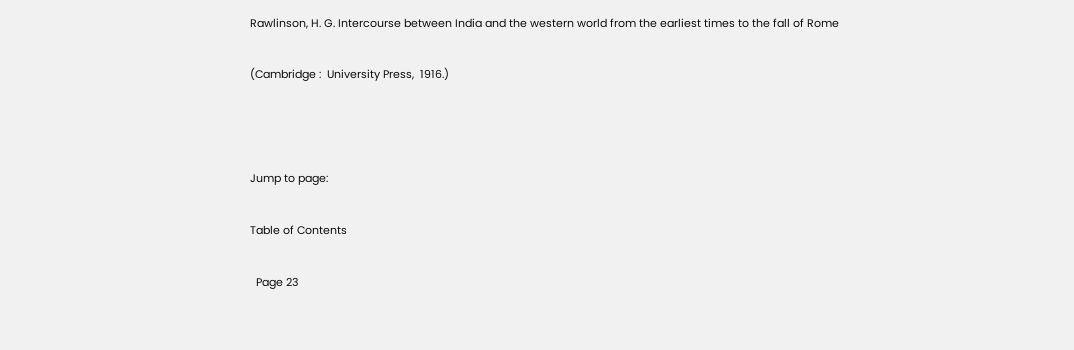Rawlinson, H. G. Intercourse between India and the western world from the earliest times to the fall of Rome

(Cambridge :  University Press,  1916.)



Jump to page:

Table of Contents

  Page 23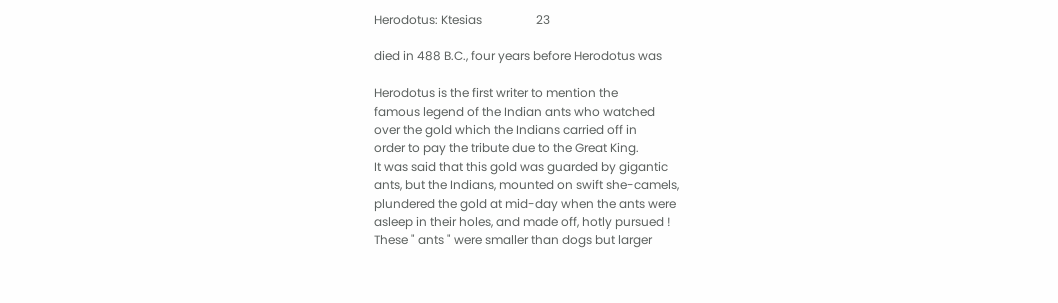Herodotus: Ktesias                  23

died in 488 B.C., four years before Herodotus was

Herodotus is the first writer to mention the
famous legend of the Indian ants who watched
over the gold which the Indians carried off in
order to pay the tribute due to the Great King.
It was said that this gold was guarded by gigantic
ants, but the Indians, mounted on swift she-camels,
plundered the gold at mid-day when the ants were
asleep in their holes, and made off, hotly pursued !
These " ants " were smaller than dogs but larger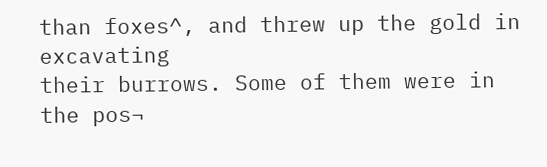than foxes^, and threw up the gold in excavating
their burrows. Some of them were in the pos¬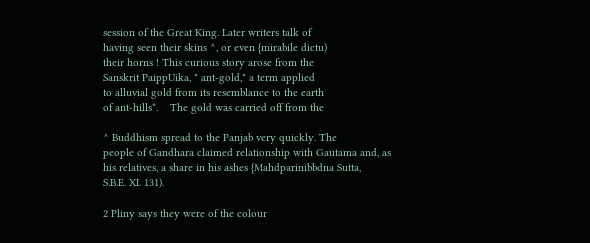session of the Great King. Later writers talk of
having seen their skins ^, or even {mirabile dictu)
their horns ! This curious story arose from the
Sanskrit PaippUika, " ant-gold," a term applied
to alluvial gold from its resemblance to the earth
of ant-hills*.    The gold was carried off from the

^ Buddhism spread to the Panjab very quickly. The
people of Gandhara claimed relationship with Gautama and, as
his relatives, a share in his ashes {Mahdparinibbdna Sutta,
S.B.E. XI. 131).

2 Pliny says they were of the colour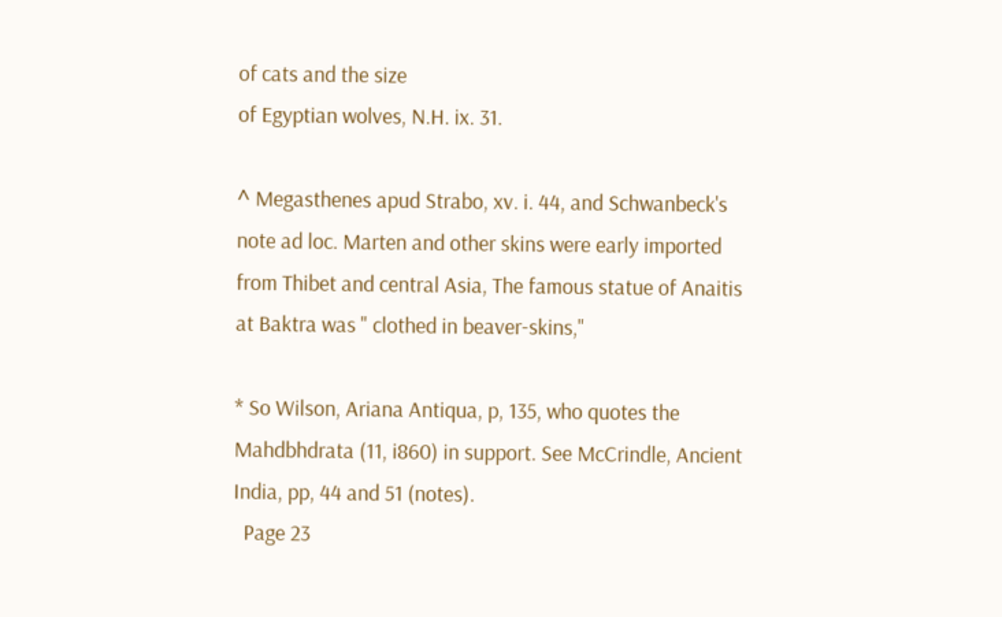of cats and the size
of Egyptian wolves, N.H. ix. 31.

^ Megasthenes apud Strabo, xv. i. 44, and Schwanbeck's
note ad loc. Marten and other skins were early imported
from Thibet and central Asia, The famous statue of Anaitis
at Baktra was " clothed in beaver-skins,"

* So Wilson, Ariana Antiqua, p, 135, who quotes the
Mahdbhdrata (11, i860) in support. See McCrindle, Ancient
India, pp, 44 and 51 (notes).
  Page 23